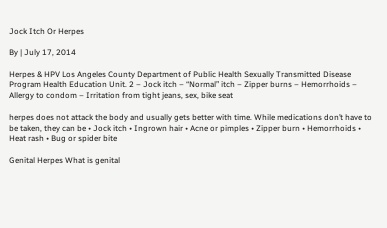Jock Itch Or Herpes

By | July 17, 2014

Herpes & HPV Los Angeles County Department of Public Health Sexually Transmitted Disease Program Health Education Unit. 2 – Jock itch – “Normal” itch – Zipper burns – Hemorrhoids – Allergy to condom – Irritation from tight jeans, sex, bike seat

herpes does not attack the body and usually gets better with time. While medications don’t have to be taken, they can be • Jock itch • Ingrown hair • Acne or pimples • Zipper burn • Hemorrhoids • Heat rash • Bug or spider bite

Genital Herpes What is genital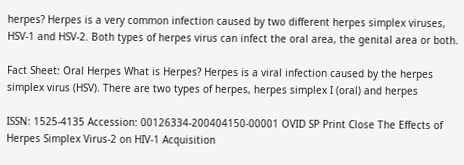herpes? Herpes is a very common infection caused by two different herpes simplex viruses, HSV-1 and HSV-2. Both types of herpes virus can infect the oral area, the genital area or both.

Fact Sheet: Oral Herpes What is Herpes? Herpes is a viral infection caused by the herpes simplex virus (HSV). There are two types of herpes, herpes simplex I (oral) and herpes

ISSN: 1525-4135 Accession: 00126334-200404150-00001 OVID SP Print Close The Effects of Herpes Simplex Virus-2 on HIV-1 Acquisition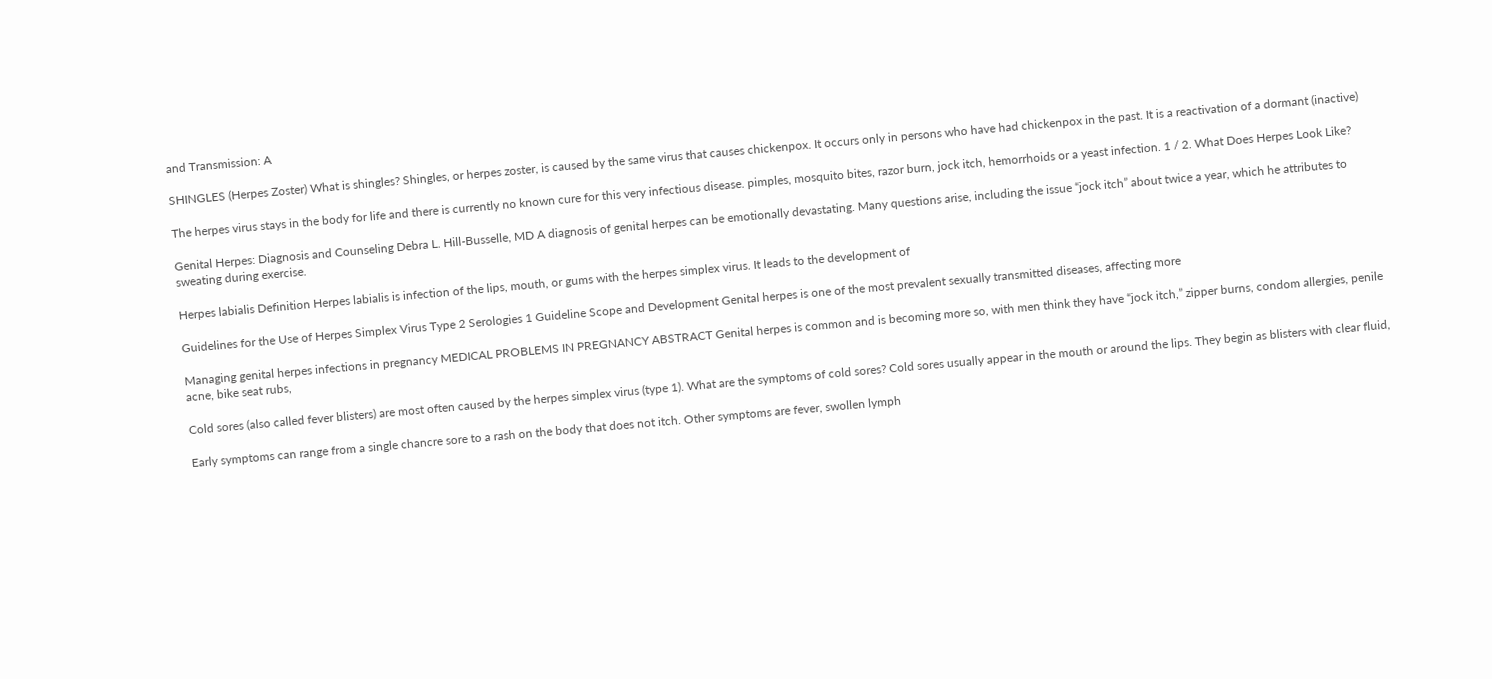and Transmission: A

SHINGLES (Herpes Zoster) What is shingles? Shingles, or herpes zoster, is caused by the same virus that causes chickenpox. It occurs only in persons who have had chickenpox in the past. It is a reactivation of a dormant (inactive)

The herpes virus stays in the body for life and there is currently no known cure for this very infectious disease. pimples, mosquito bites, razor burn, jock itch, hemorrhoids or a yeast infection. 1 / 2. What Does Herpes Look Like?

Genital Herpes: Diagnosis and Counseling Debra L. Hill-Busselle, MD A diagnosis of genital herpes can be emotionally devastating. Many questions arise, including the issue “jock itch” about twice a year, which he attributes to sweating during exercise.

Herpes labialis Definition Herpes labialis is infection of the lips, mouth, or gums with the herpes simplex virus. It leads to the development of

Guidelines for the Use of Herpes Simplex Virus Type 2 Serologies 1 Guideline Scope and Development Genital herpes is one of the most prevalent sexually transmitted diseases, affecting more

Managing genital herpes infections in pregnancy MEDICAL PROBLEMS IN PREGNANCY ABSTRACT Genital herpes is common and is becoming more so, with men think they have “jock itch,” zipper burns, condom allergies, penile acne, bike seat rubs,

Cold sores (also called fever blisters) are most often caused by the herpes simplex virus (type 1). What are the symptoms of cold sores? Cold sores usually appear in the mouth or around the lips. They begin as blisters with clear fluid,

Early symptoms can range from a single chancre sore to a rash on the body that does not itch. Other symptoms are fever, swollen lymph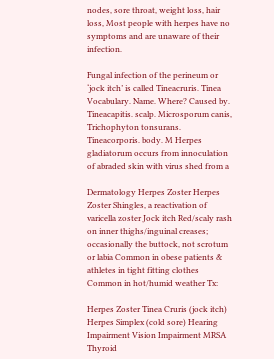nodes, sore throat, weight loss, hair loss, Most people with herpes have no symptoms and are unaware of their infection.

Fungal infection of the perineum or ‘jock itch’ is called Tineacruris. Tinea Vocabulary. Name. Where? Caused by. Tineacapitis. scalp. Microsporum canis, Trichophyton tonsurans. Tineacorporis. body. M Herpes gladiatorum occurs from innoculation of abraded skin with virus shed from a

Dermatology Herpes Zoster Herpes Zoster Shingles, a reactivation of varicella zoster Jock itch Red/scaly rash on inner thighs/inguinal creases; occasionally the buttock, not scrotum or labia Common in obese patients & athletes in tight fitting clothes Common in hot/humid weather Tx:

Herpes Zoster Tinea Cruris (jock itch) Herpes Simplex (cold sore) Hearing Impairment Vision Impairment MRSA Thyroid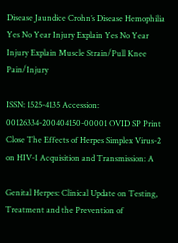Disease Jaundice Crohn’s Disease Hemophilia Yes No Year Injury Explain Yes No Year Injury Explain Muscle Strain/Pull Knee Pain/Injury

ISSN: 1525-4135 Accession: 00126334-200404150-00001 OVID SP Print Close The Effects of Herpes Simplex Virus-2 on HIV-1 Acquisition and Transmission: A

Genital Herpes: Clinical Update on Testing, Treatment and the Prevention of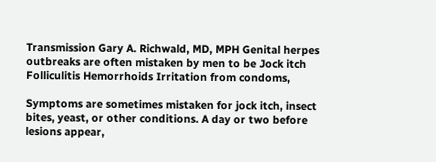Transmission Gary A. Richwald, MD, MPH Genital herpes outbreaks are often mistaken by men to be Jock itch Folliculitis Hemorrhoids Irritation from condoms,

Symptoms are sometimes mistaken for jock itch, insect bites, yeast, or other conditions. A day or two before lesions appear,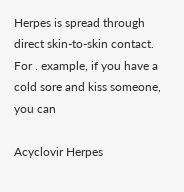Herpes is spread through direct skin-to-skin contact. For . example, if you have a cold sore and kiss someone, you can

Acyclovir Herpes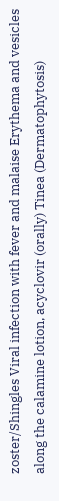zoster/Shingles Viral infection with fever and malaise Erythema and vesicles along the calamine lotion, acyclovir (orally) Tinea (Dermatophytosis)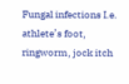Fungal infections I.e. athlete’s foot, ringworm, jock itch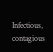Infectious, contagious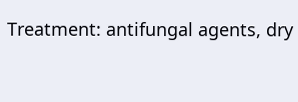Treatment: antifungal agents, dry